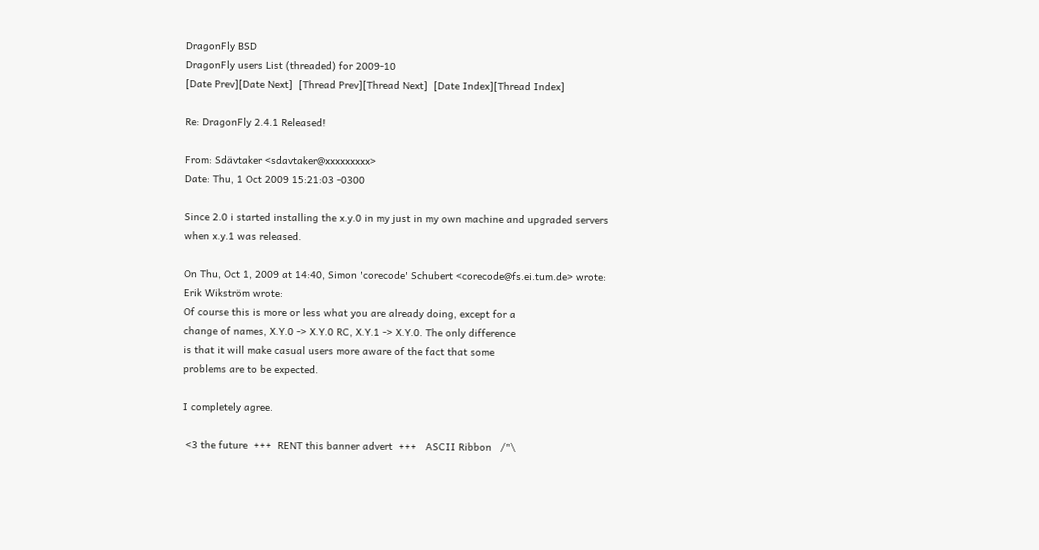DragonFly BSD
DragonFly users List (threaded) for 2009-10
[Date Prev][Date Next]  [Thread Prev][Thread Next]  [Date Index][Thread Index]

Re: DragonFly 2.4.1 Released!

From: Sdävtaker <sdavtaker@xxxxxxxxx>
Date: Thu, 1 Oct 2009 15:21:03 -0300

Since 2.0 i started installing the x.y.0 in my just in my own machine and upgraded servers when x.y.1 was released.

On Thu, Oct 1, 2009 at 14:40, Simon 'corecode' Schubert <corecode@fs.ei.tum.de> wrote:
Erik Wikström wrote:
Of course this is more or less what you are already doing, except for a
change of names, X.Y.0 -> X.Y.0 RC, X.Y.1 -> X.Y.0. The only difference
is that it will make casual users more aware of the fact that some
problems are to be expected.

I completely agree.

 <3 the future  +++  RENT this banner advert  +++   ASCII Ribbon   /"\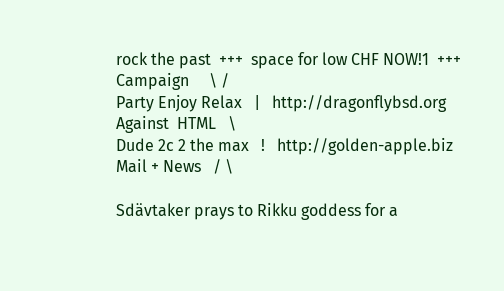rock the past  +++  space for low CHF NOW!1  +++     Campaign     \ /
Party Enjoy Relax   |   http://dragonflybsd.org      Against  HTML   \
Dude 2c 2 the max   !   http://golden-apple.biz       Mail + News   / \

Sdävtaker prays to Rikku goddess for a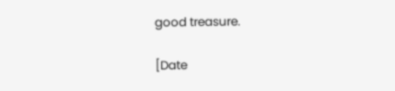good treasure.

[Date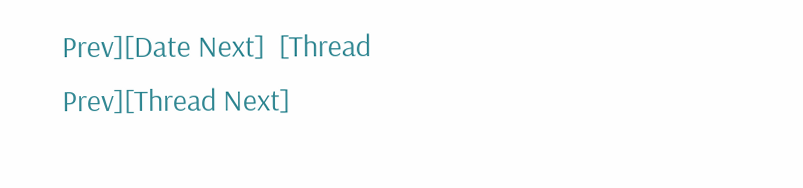Prev][Date Next]  [Thread Prev][Thread Next]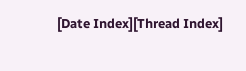[Date Index][Thread Index]